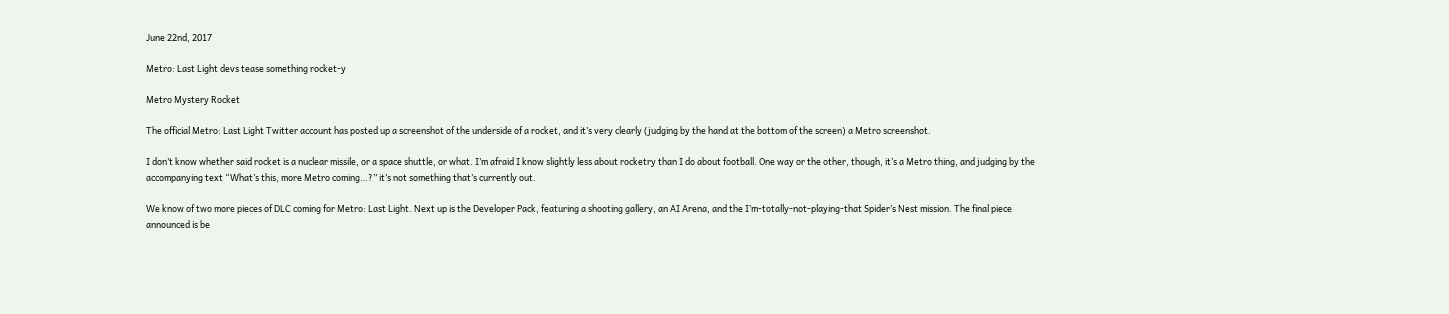June 22nd, 2017

Metro: Last Light devs tease something rocket-y

Metro Mystery Rocket

The official Metro: Last Light Twitter account has posted up a screenshot of the underside of a rocket, and it’s very clearly (judging by the hand at the bottom of the screen) a Metro screenshot.

I don’t know whether said rocket is a nuclear missile, or a space shuttle, or what. I’m afraid I know slightly less about rocketry than I do about football. One way or the other, though, it’s a Metro thing, and judging by the accompanying text “What’s this, more Metro coming…?” it’s not something that’s currently out.

We know of two more pieces of DLC coming for Metro: Last Light. Next up is the Developer Pack, featuring a shooting gallery, an AI Arena, and the I’m-totally-not-playing-that Spider’s Nest mission. The final piece announced is be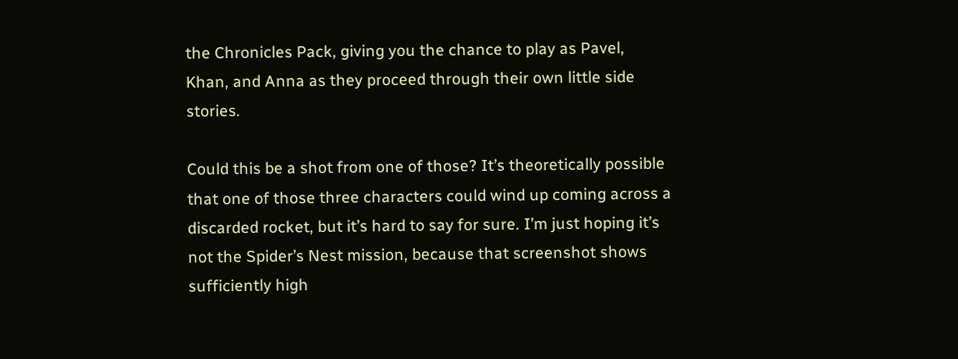the Chronicles Pack, giving you the chance to play as Pavel, Khan, and Anna as they proceed through their own little side stories.

Could this be a shot from one of those? It’s theoretically possible that one of those three characters could wind up coming across a discarded rocket, but it’s hard to say for sure. I’m just hoping it’s not the Spider’s Nest mission, because that screenshot shows sufficiently high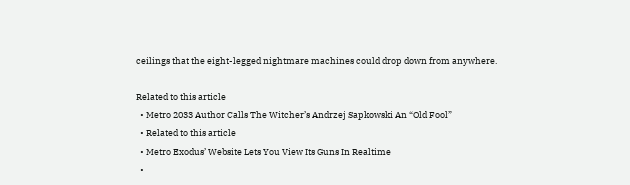ceilings that the eight-legged nightmare machines could drop down from anywhere.

Related to this article
  • Metro 2033 Author Calls The Witcher’s Andrzej Sapkowski An “Old Fool”
  • Related to this article
  • Metro Exodus’ Website Lets You View Its Guns In Realtime
  •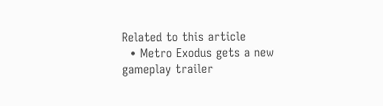Related to this article
  • Metro Exodus gets a new gameplay trailer